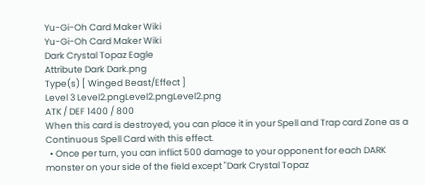Yu-Gi-Oh Card Maker Wiki
Yu-Gi-Oh Card Maker Wiki
Dark Crystal Topaz Eagle
Attribute Dark Dark.png
Type(s) [ Winged Beast/Effect ]
Level 3 Level2.pngLevel2.pngLevel2.png
ATK / DEF 1400 / 800
When this card is destroyed, you can place it in your Spell and Trap card Zone as a Continuous Spell Card with this effect.
  • Once per turn, you can inflict 500 damage to your opponent for each DARK monster on your side of the field except "Dark Crystal Topaz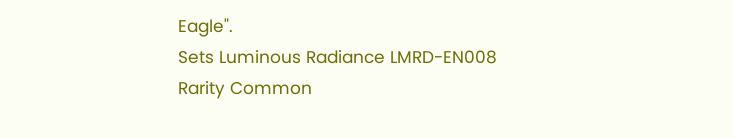Eagle".
Sets Luminous Radiance LMRD-EN008
Rarity Common